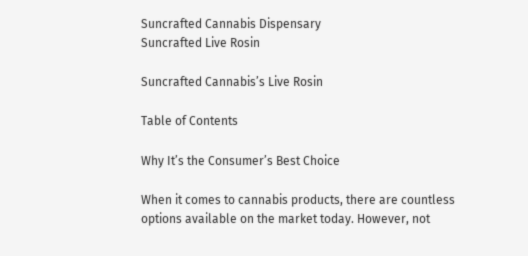Suncrafted Cannabis Dispensary
Suncrafted Live Rosin

Suncrafted Cannabis’s Live Rosin

Table of Contents

Why It’s the Consumer’s Best Choice

When it comes to cannabis products, there are countless options available on the market today. However, not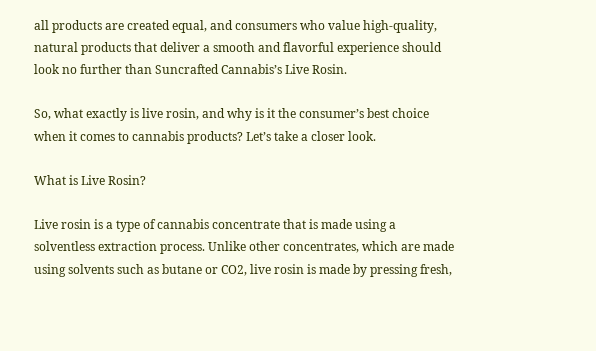all products are created equal, and consumers who value high-quality, natural products that deliver a smooth and flavorful experience should look no further than Suncrafted Cannabis’s Live Rosin.

So, what exactly is live rosin, and why is it the consumer’s best choice when it comes to cannabis products? Let’s take a closer look.

What is Live Rosin?

Live rosin is a type of cannabis concentrate that is made using a solventless extraction process. Unlike other concentrates, which are made using solvents such as butane or CO2, live rosin is made by pressing fresh,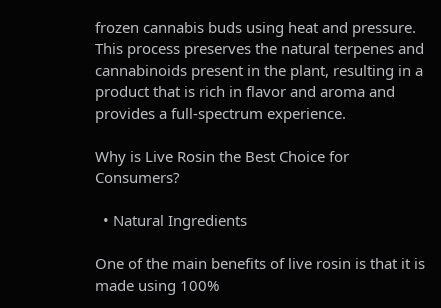frozen cannabis buds using heat and pressure. This process preserves the natural terpenes and cannabinoids present in the plant, resulting in a product that is rich in flavor and aroma and provides a full-spectrum experience.

Why is Live Rosin the Best Choice for Consumers?

  • Natural Ingredients

One of the main benefits of live rosin is that it is made using 100%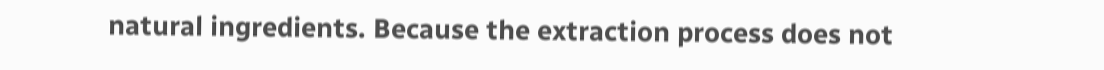natural ingredients. Because the extraction process does not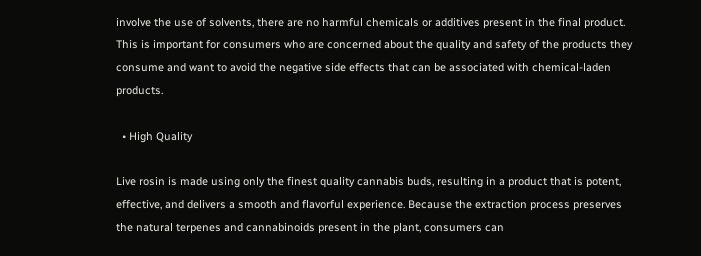involve the use of solvents, there are no harmful chemicals or additives present in the final product. This is important for consumers who are concerned about the quality and safety of the products they consume and want to avoid the negative side effects that can be associated with chemical-laden products.

  • High Quality

Live rosin is made using only the finest quality cannabis buds, resulting in a product that is potent, effective, and delivers a smooth and flavorful experience. Because the extraction process preserves the natural terpenes and cannabinoids present in the plant, consumers can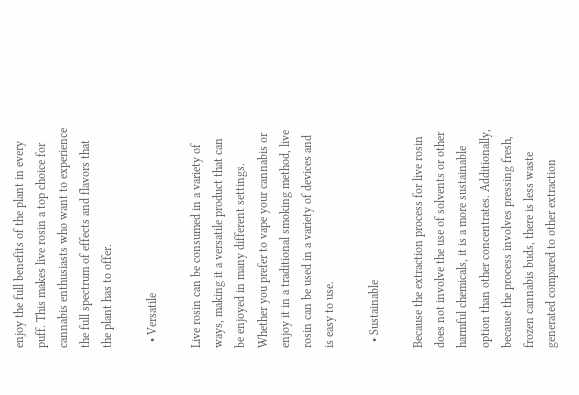enjoy the full benefits of the plant in every puff. This makes live rosin a top choice for cannabis enthusiasts who want to experience the full spectrum of effects and flavors that the plant has to offer.

  • Versatile

Live rosin can be consumed in a variety of ways, making it a versatile product that can be enjoyed in many different settings. Whether you prefer to vape your cannabis or enjoy it in a traditional smoking method, live rosin can be used in a variety of devices and is easy to use.

  • Sustainable

Because the extraction process for live rosin does not involve the use of solvents or other harmful chemicals, it is a more sustainable option than other concentrates. Additionally, because the process involves pressing fresh, frozen cannabis buds, there is less waste generated compared to other extraction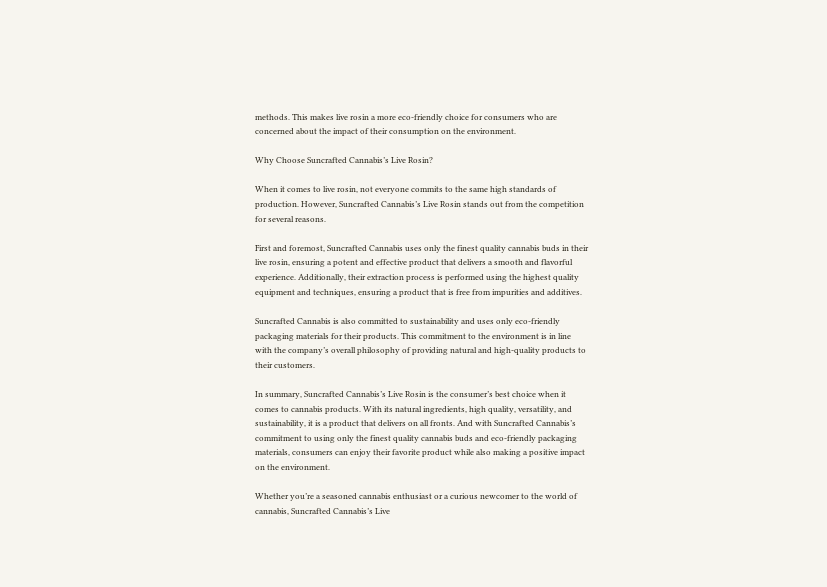methods. This makes live rosin a more eco-friendly choice for consumers who are concerned about the impact of their consumption on the environment.

Why Choose Suncrafted Cannabis’s Live Rosin?

When it comes to live rosin, not everyone commits to the same high standards of production. However, Suncrafted Cannabis’s Live Rosin stands out from the competition for several reasons.

First and foremost, Suncrafted Cannabis uses only the finest quality cannabis buds in their live rosin, ensuring a potent and effective product that delivers a smooth and flavorful experience. Additionally, their extraction process is performed using the highest quality equipment and techniques, ensuring a product that is free from impurities and additives.

Suncrafted Cannabis is also committed to sustainability and uses only eco-friendly packaging materials for their products. This commitment to the environment is in line with the company’s overall philosophy of providing natural and high-quality products to their customers.

In summary, Suncrafted Cannabis’s Live Rosin is the consumer’s best choice when it comes to cannabis products. With its natural ingredients, high quality, versatility, and sustainability, it is a product that delivers on all fronts. And with Suncrafted Cannabis’s commitment to using only the finest quality cannabis buds and eco-friendly packaging materials, consumers can enjoy their favorite product while also making a positive impact on the environment.

Whether you’re a seasoned cannabis enthusiast or a curious newcomer to the world of cannabis, Suncrafted Cannabis’s Live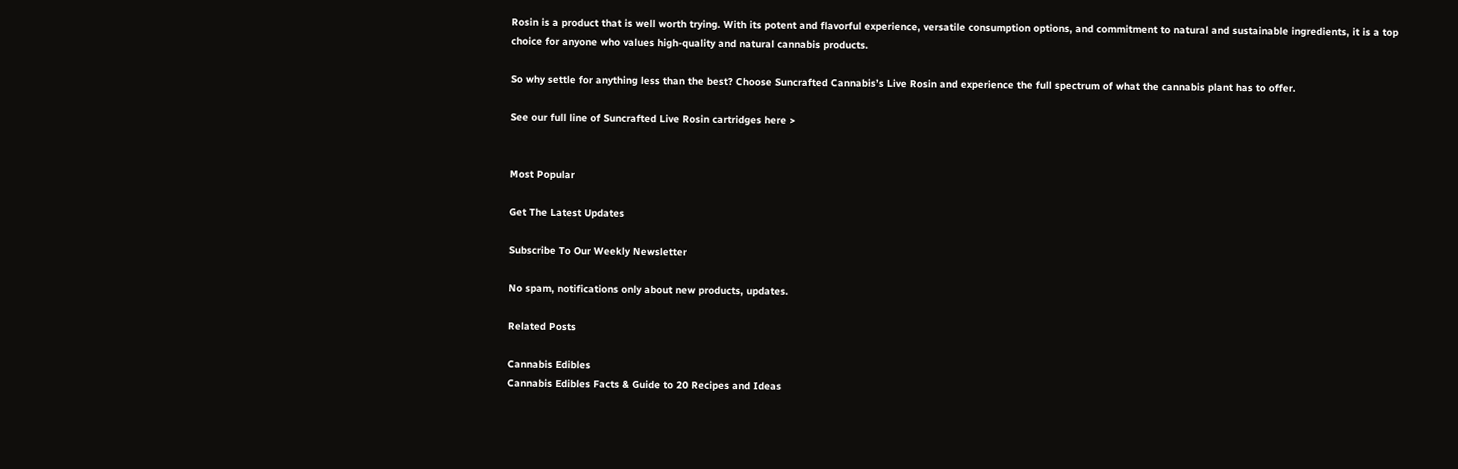Rosin is a product that is well worth trying. With its potent and flavorful experience, versatile consumption options, and commitment to natural and sustainable ingredients, it is a top choice for anyone who values high-quality and natural cannabis products.

So why settle for anything less than the best? Choose Suncrafted Cannabis’s Live Rosin and experience the full spectrum of what the cannabis plant has to offer.

See our full line of Suncrafted Live Rosin cartridges here >


Most Popular

Get The Latest Updates

Subscribe To Our Weekly Newsletter

No spam, notifications only about new products, updates.

Related Posts

Cannabis Edibles
Cannabis Edibles Facts & Guide to 20 Recipes and Ideas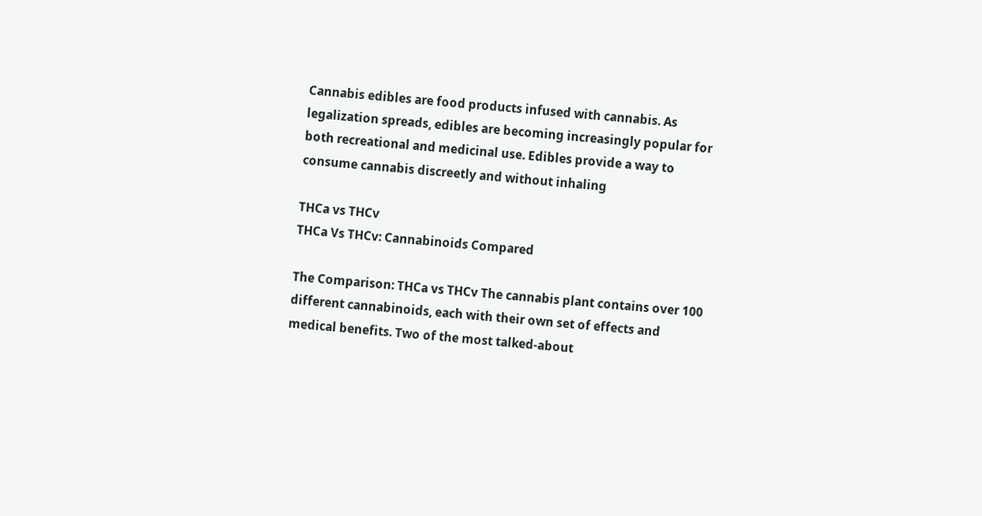Cannabis edibles are food products infused with cannabis. As legalization spreads, edibles are becoming increasingly popular for both recreational and medicinal use. Edibles provide a way to consume cannabis discreetly and without inhaling

THCa vs THCv
THCa Vs THCv: Cannabinoids Compared

The Comparison: THCa vs THCv The cannabis plant contains over 100 different cannabinoids, each with their own set of effects and medical benefits. Two of the most talked-about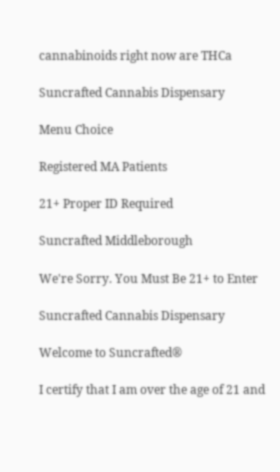cannabinoids right now are THCa

Suncrafted Cannabis Dispensary

Menu Choice

Registered MA Patients

21+ Proper ID Required

Suncrafted Middleborough

We're Sorry. You Must Be 21+ to Enter

Suncrafted Cannabis Dispensary

Welcome to Suncrafted®

I certify that I am over the age of 21 and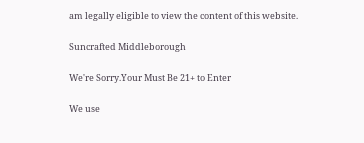am legally eligible to view the content of this website.

Suncrafted Middleborough

We're Sorry.Your Must Be 21+ to Enter

We use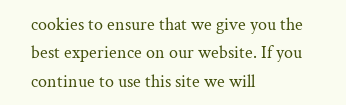cookies to ensure that we give you the best experience on our website. If you continue to use this site we will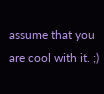assume that you are cool with it. ;)